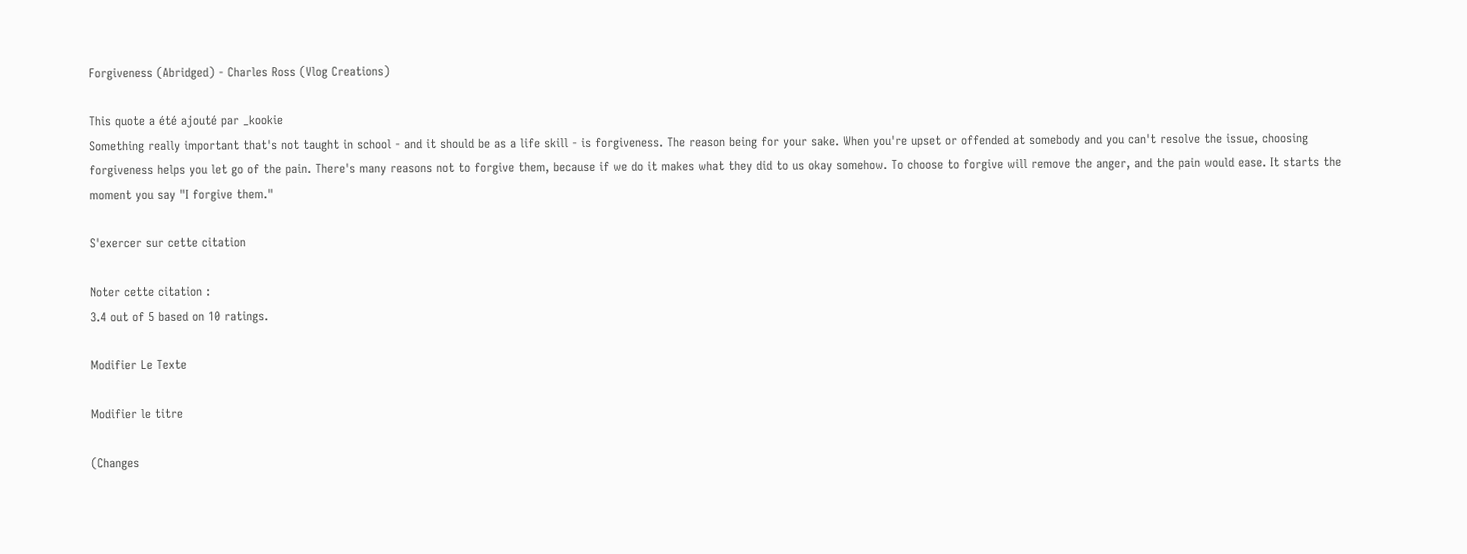Forgiveness (Abridged) - Charles Ross (Vlog Creations)

This quote a été ajouté par _kookie
Something really important that's not taught in school - and it should be as a life skill - is forgiveness. The reason being for your sake. When you're upset or offended at somebody and you can't resolve the issue, choosing forgiveness helps you let go of the pain. There's many reasons not to forgive them, because if we do it makes what they did to us okay somehow. To choose to forgive will remove the anger, and the pain would ease. It starts the moment you say "I forgive them."

S'exercer sur cette citation

Noter cette citation :
3.4 out of 5 based on 10 ratings.

Modifier Le Texte

Modifier le titre

(Changes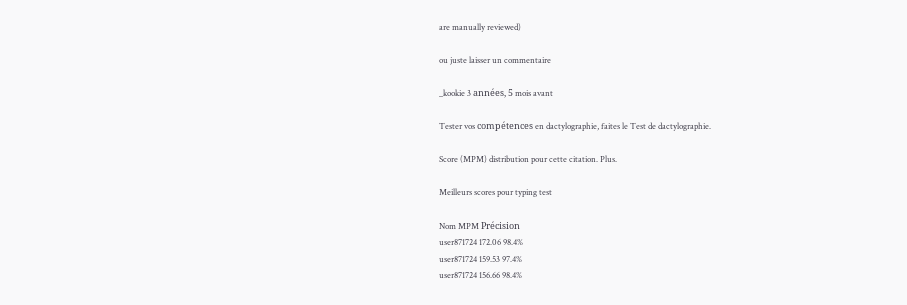are manually reviewed)

ou juste laisser un commentaire

_kookie 3 années, 5 mois avant

Tester vos compétences en dactylographie, faites le Test de dactylographie.

Score (MPM) distribution pour cette citation. Plus.

Meilleurs scores pour typing test

Nom MPM Précision
user871724 172.06 98.4%
user871724 159.53 97.4%
user871724 156.66 98.4%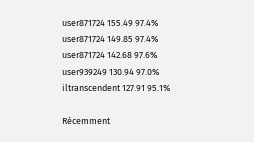user871724 155.49 97.4%
user871724 149.85 97.4%
user871724 142.68 97.6%
user939249 130.94 97.0%
iltranscendent 127.91 95.1%

Récemment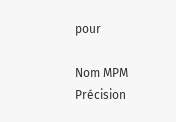pour

Nom MPM Précision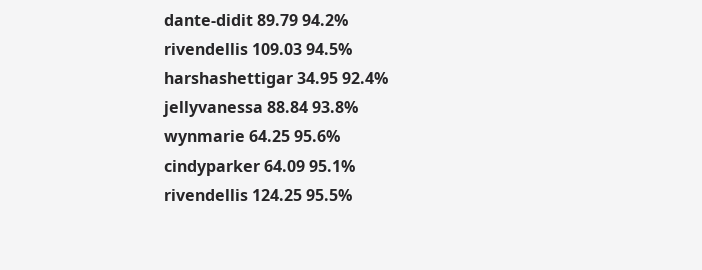dante-didit 89.79 94.2%
rivendellis 109.03 94.5%
harshashettigar 34.95 92.4%
jellyvanessa 88.84 93.8%
wynmarie 64.25 95.6%
cindyparker 64.09 95.1%
rivendellis 124.25 95.5%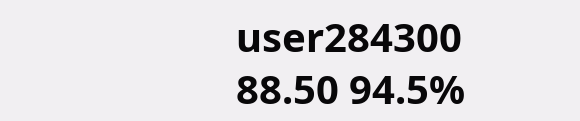user284300 88.50 94.5%